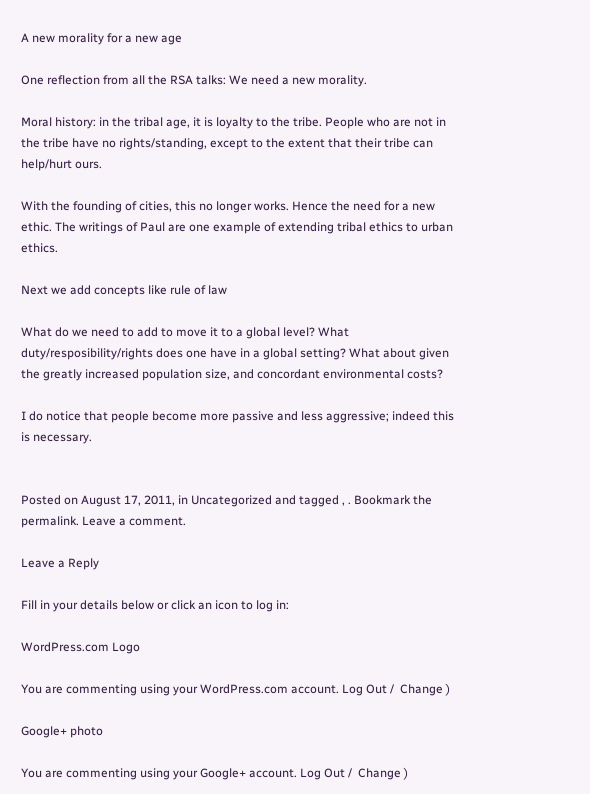A new morality for a new age

One reflection from all the RSA talks: We need a new morality.

Moral history: in the tribal age, it is loyalty to the tribe. People who are not in the tribe have no rights/standing, except to the extent that their tribe can help/hurt ours.

With the founding of cities, this no longer works. Hence the need for a new ethic. The writings of Paul are one example of extending tribal ethics to urban ethics.

Next we add concepts like rule of law

What do we need to add to move it to a global level? What duty/resposibility/rights does one have in a global setting? What about given the greatly increased population size, and concordant environmental costs?

I do notice that people become more passive and less aggressive; indeed this is necessary.


Posted on August 17, 2011, in Uncategorized and tagged , . Bookmark the permalink. Leave a comment.

Leave a Reply

Fill in your details below or click an icon to log in:

WordPress.com Logo

You are commenting using your WordPress.com account. Log Out /  Change )

Google+ photo

You are commenting using your Google+ account. Log Out /  Change )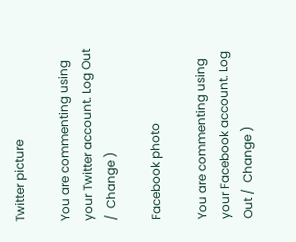Twitter picture

You are commenting using your Twitter account. Log Out /  Change )

Facebook photo

You are commenting using your Facebook account. Log Out /  Change )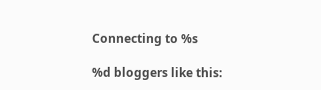Connecting to %s

%d bloggers like this: